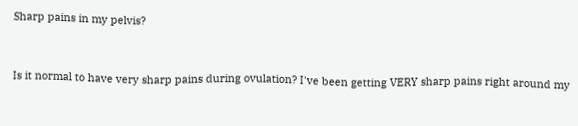Sharp pains in my pelvis?


Is it normal to have very sharp pains during ovulation? I've been getting VERY sharp pains right around my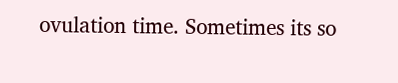ovulation time. Sometimes its so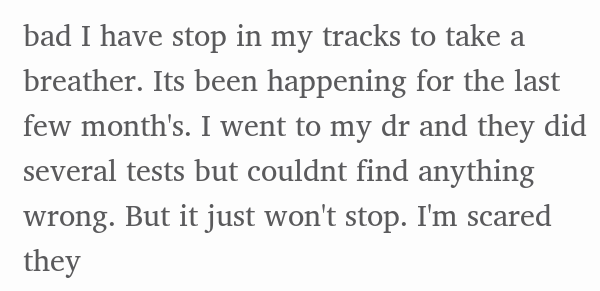bad I have stop in my tracks to take a breather. Its been happening for the last few month's. I went to my dr and they did several tests but couldnt find anything wrong. But it just won't stop. I'm scared they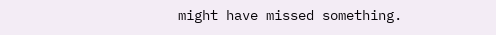might have missed something.